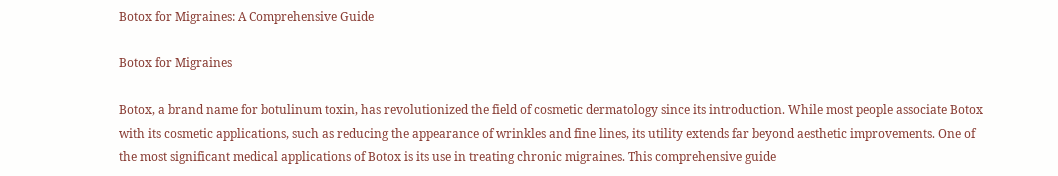Botox for Migraines: A Comprehensive Guide

Botox for Migraines

Botox, a brand name for botulinum toxin, has revolutionized the field of cosmetic dermatology since its introduction. While most people associate Botox with its cosmetic applications, such as reducing the appearance of wrinkles and fine lines, its utility extends far beyond aesthetic improvements. One of the most significant medical applications of Botox is its use in treating chronic migraines. This comprehensive guide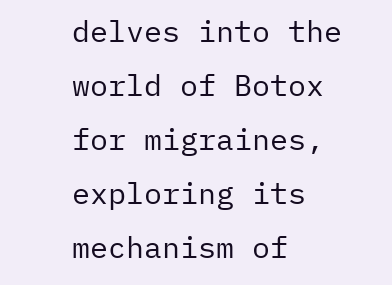delves into the world of Botox for migraines, exploring its mechanism of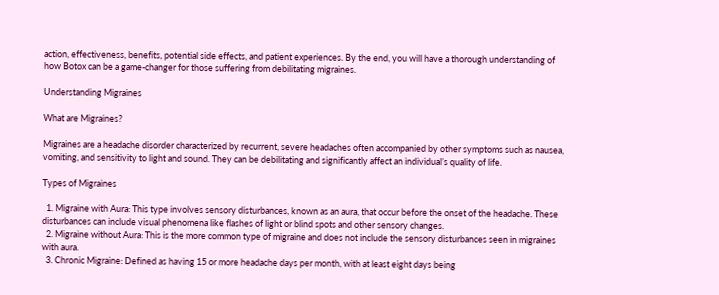action, effectiveness, benefits, potential side effects, and patient experiences. By the end, you will have a thorough understanding of how Botox can be a game-changer for those suffering from debilitating migraines.

Understanding Migraines

What are Migraines?

Migraines are a headache disorder characterized by recurrent, severe headaches often accompanied by other symptoms such as nausea, vomiting, and sensitivity to light and sound. They can be debilitating and significantly affect an individual’s quality of life.

Types of Migraines

  1. Migraine with Aura: This type involves sensory disturbances, known as an aura, that occur before the onset of the headache. These disturbances can include visual phenomena like flashes of light or blind spots and other sensory changes.
  2. Migraine without Aura: This is the more common type of migraine and does not include the sensory disturbances seen in migraines with aura.
  3. Chronic Migraine: Defined as having 15 or more headache days per month, with at least eight days being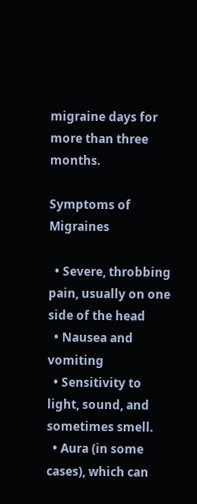migraine days for more than three months.

Symptoms of Migraines

  • Severe, throbbing pain, usually on one side of the head
  • Nausea and vomiting
  • Sensitivity to light, sound, and sometimes smell.
  • Aura (in some cases), which can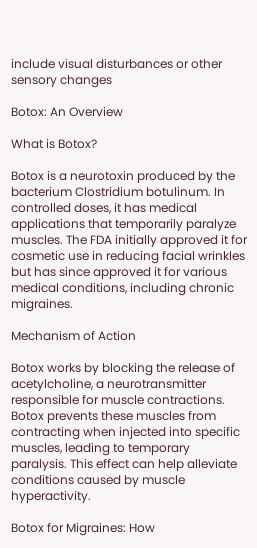include visual disturbances or other sensory changes

Botox: An Overview

What is Botox?

Botox is a neurotoxin produced by the bacterium Clostridium botulinum. In controlled doses, it has medical applications that temporarily paralyze muscles. The FDA initially approved it for cosmetic use in reducing facial wrinkles but has since approved it for various medical conditions, including chronic migraines.

Mechanism of Action

Botox works by blocking the release of acetylcholine, a neurotransmitter responsible for muscle contractions. Botox prevents these muscles from contracting when injected into specific muscles, leading to temporary paralysis. This effect can help alleviate conditions caused by muscle hyperactivity.

Botox for Migraines: How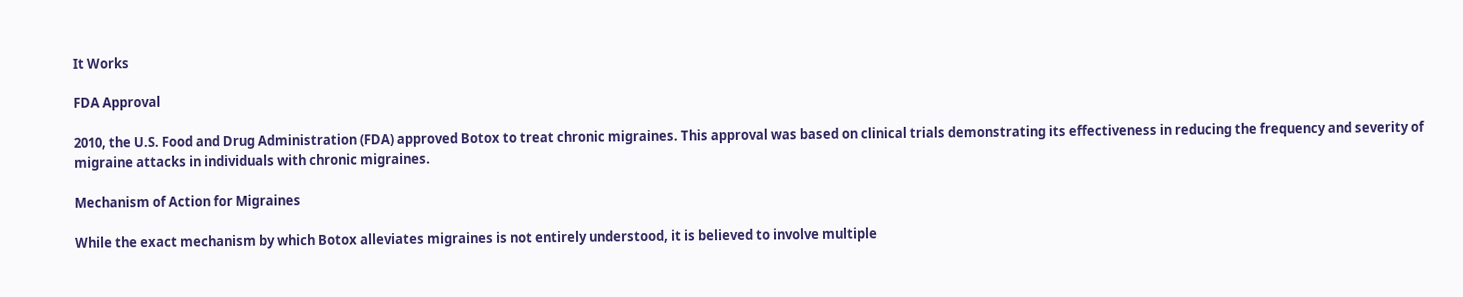It Works

FDA Approval

2010, the U.S. Food and Drug Administration (FDA) approved Botox to treat chronic migraines. This approval was based on clinical trials demonstrating its effectiveness in reducing the frequency and severity of migraine attacks in individuals with chronic migraines.

Mechanism of Action for Migraines

While the exact mechanism by which Botox alleviates migraines is not entirely understood, it is believed to involve multiple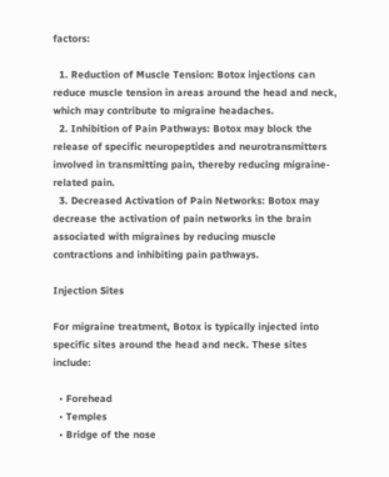factors:

  1. Reduction of Muscle Tension: Botox injections can reduce muscle tension in areas around the head and neck, which may contribute to migraine headaches.
  2. Inhibition of Pain Pathways: Botox may block the release of specific neuropeptides and neurotransmitters involved in transmitting pain, thereby reducing migraine-related pain.
  3. Decreased Activation of Pain Networks: Botox may decrease the activation of pain networks in the brain associated with migraines by reducing muscle contractions and inhibiting pain pathways.

Injection Sites

For migraine treatment, Botox is typically injected into specific sites around the head and neck. These sites include:

  • Forehead
  • Temples
  • Bridge of the nose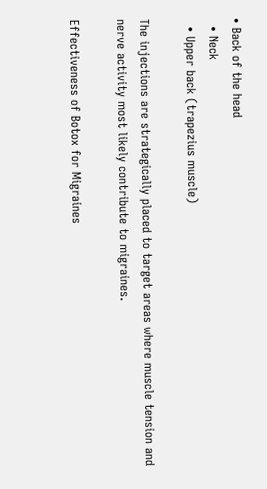• Back of the head
  • Neck
  • Upper back (trapezius muscle)

The injections are strategically placed to target areas where muscle tension and nerve activity most likely contribute to migraines.

Effectiveness of Botox for Migraines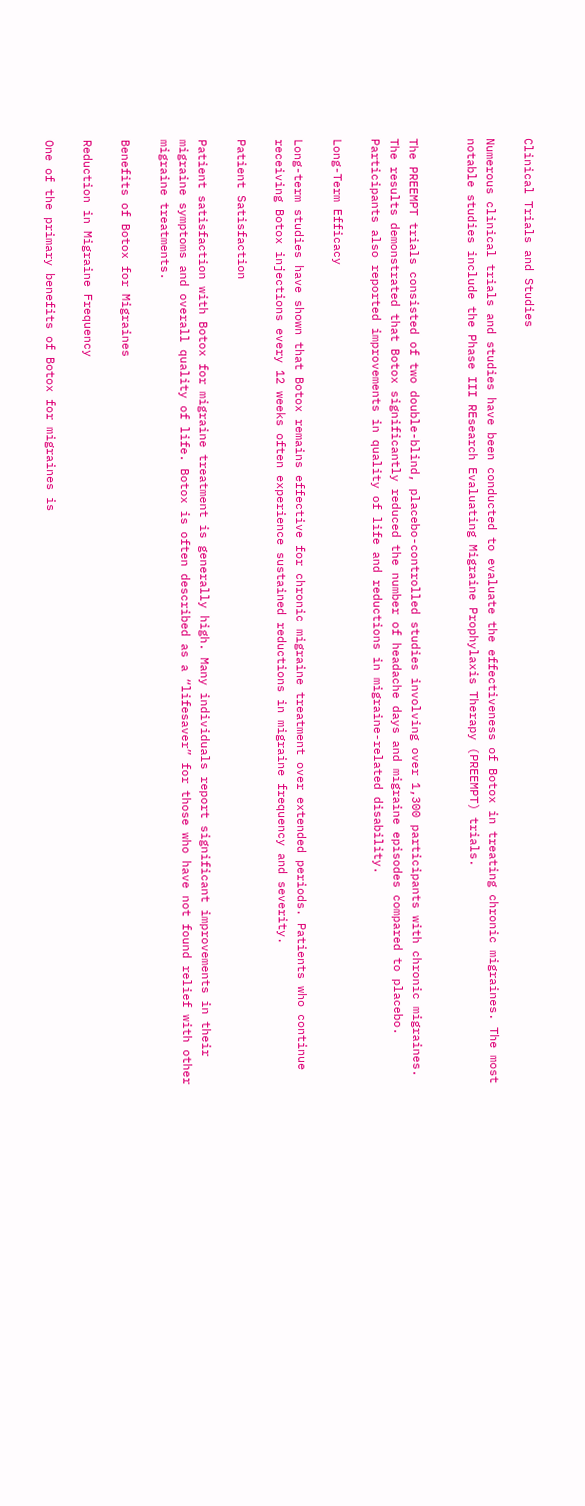Clinical Trials and Studies

Numerous clinical trials and studies have been conducted to evaluate the effectiveness of Botox in treating chronic migraines. The most notable studies include the Phase III REsearch Evaluating Migraine Prophylaxis Therapy (PREEMPT) trials.


The PREEMPT trials consisted of two double-blind, placebo-controlled studies involving over 1,300 participants with chronic migraines. The results demonstrated that Botox significantly reduced the number of headache days and migraine episodes compared to placebo. Participants also reported improvements in quality of life and reductions in migraine-related disability.

Long-Term Efficacy

Long-term studies have shown that Botox remains effective for chronic migraine treatment over extended periods. Patients who continue receiving Botox injections every 12 weeks often experience sustained reductions in migraine frequency and severity.

Patient Satisfaction

Patient satisfaction with Botox for migraine treatment is generally high. Many individuals report significant improvements in their migraine symptoms and overall quality of life. Botox is often described as a “lifesaver” for those who have not found relief with other migraine treatments.

Benefits of Botox for Migraines

Reduction in Migraine Frequency

One of the primary benefits of Botox for migraines is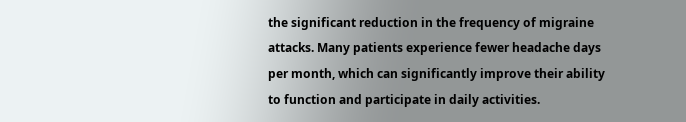the significant reduction in the frequency of migraine attacks. Many patients experience fewer headache days per month, which can significantly improve their ability to function and participate in daily activities.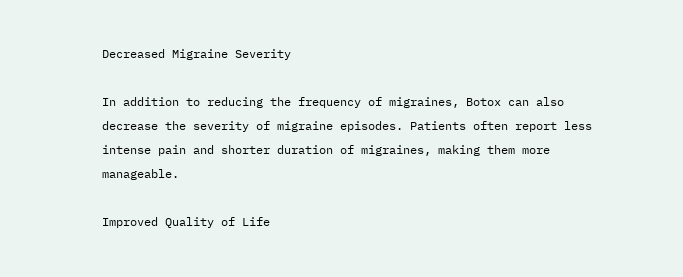Decreased Migraine Severity

In addition to reducing the frequency of migraines, Botox can also decrease the severity of migraine episodes. Patients often report less intense pain and shorter duration of migraines, making them more manageable.

Improved Quality of Life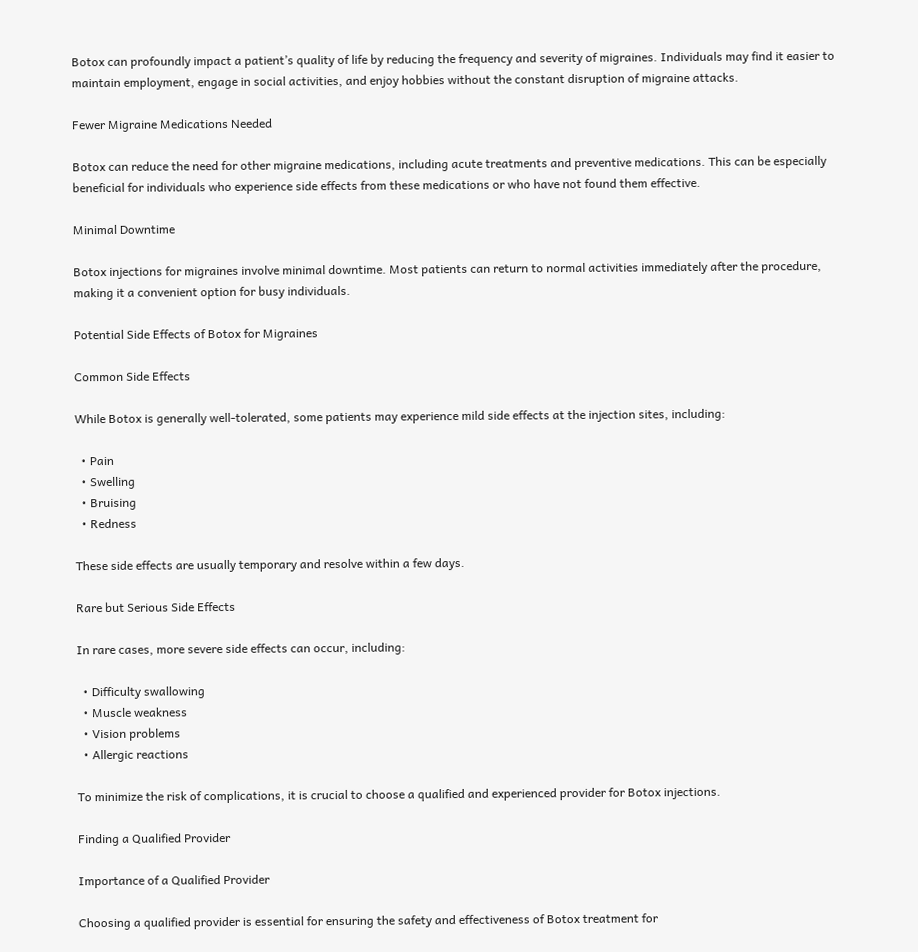Botox can profoundly impact a patient’s quality of life by reducing the frequency and severity of migraines. Individuals may find it easier to maintain employment, engage in social activities, and enjoy hobbies without the constant disruption of migraine attacks.

Fewer Migraine Medications Needed

Botox can reduce the need for other migraine medications, including acute treatments and preventive medications. This can be especially beneficial for individuals who experience side effects from these medications or who have not found them effective.

Minimal Downtime

Botox injections for migraines involve minimal downtime. Most patients can return to normal activities immediately after the procedure, making it a convenient option for busy individuals.

Potential Side Effects of Botox for Migraines

Common Side Effects

While Botox is generally well-tolerated, some patients may experience mild side effects at the injection sites, including:

  • Pain
  • Swelling
  • Bruising
  • Redness

These side effects are usually temporary and resolve within a few days.

Rare but Serious Side Effects

In rare cases, more severe side effects can occur, including:

  • Difficulty swallowing
  • Muscle weakness
  • Vision problems
  • Allergic reactions

To minimize the risk of complications, it is crucial to choose a qualified and experienced provider for Botox injections.

Finding a Qualified Provider

Importance of a Qualified Provider

Choosing a qualified provider is essential for ensuring the safety and effectiveness of Botox treatment for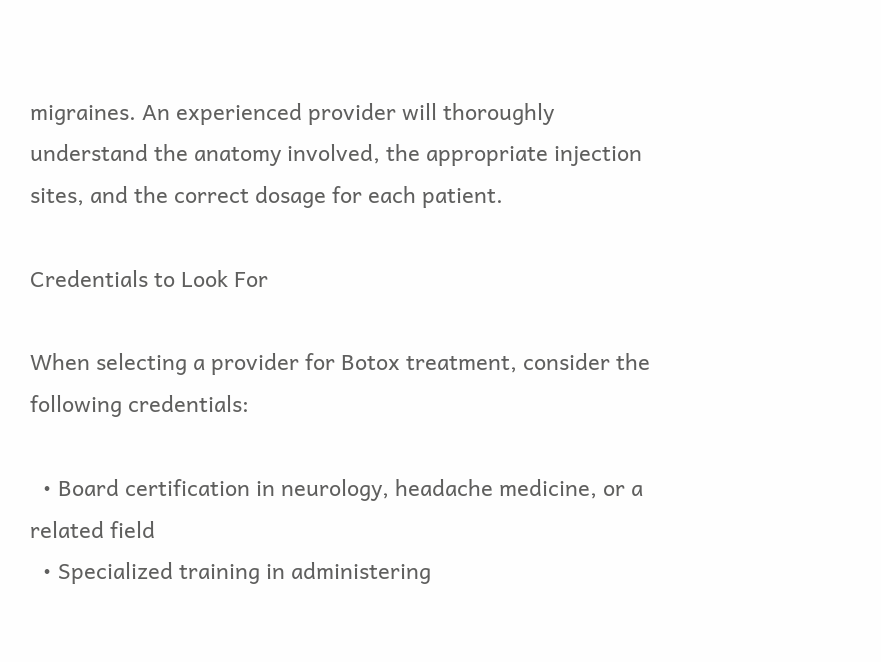migraines. An experienced provider will thoroughly understand the anatomy involved, the appropriate injection sites, and the correct dosage for each patient.

Credentials to Look For

When selecting a provider for Botox treatment, consider the following credentials:

  • Board certification in neurology, headache medicine, or a related field
  • Specialized training in administering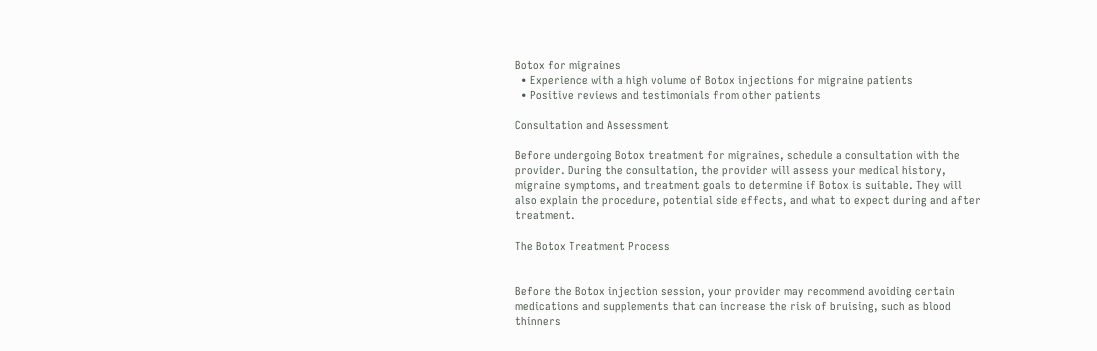Botox for migraines
  • Experience with a high volume of Botox injections for migraine patients
  • Positive reviews and testimonials from other patients

Consultation and Assessment

Before undergoing Botox treatment for migraines, schedule a consultation with the provider. During the consultation, the provider will assess your medical history, migraine symptoms, and treatment goals to determine if Botox is suitable. They will also explain the procedure, potential side effects, and what to expect during and after treatment.

The Botox Treatment Process


Before the Botox injection session, your provider may recommend avoiding certain medications and supplements that can increase the risk of bruising, such as blood thinners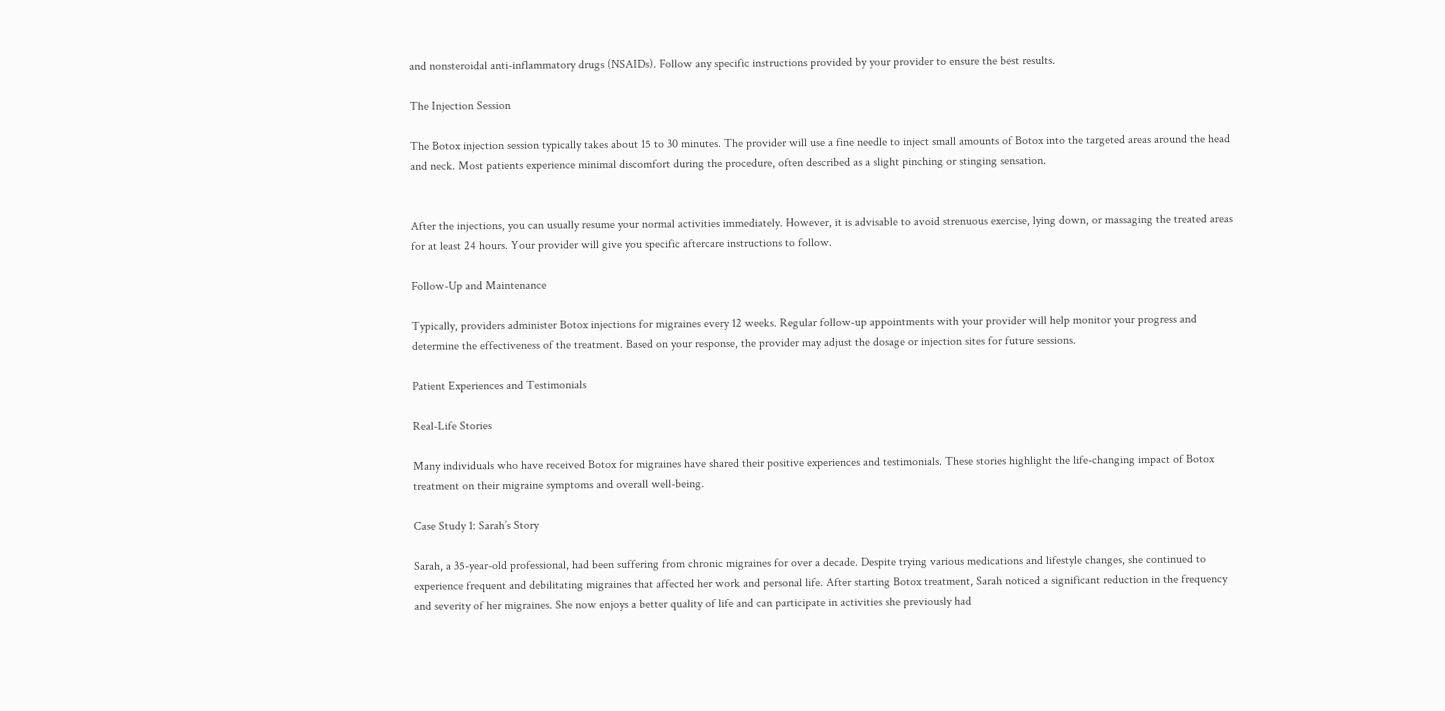and nonsteroidal anti-inflammatory drugs (NSAIDs). Follow any specific instructions provided by your provider to ensure the best results.

The Injection Session

The Botox injection session typically takes about 15 to 30 minutes. The provider will use a fine needle to inject small amounts of Botox into the targeted areas around the head and neck. Most patients experience minimal discomfort during the procedure, often described as a slight pinching or stinging sensation.


After the injections, you can usually resume your normal activities immediately. However, it is advisable to avoid strenuous exercise, lying down, or massaging the treated areas for at least 24 hours. Your provider will give you specific aftercare instructions to follow.

Follow-Up and Maintenance

Typically, providers administer Botox injections for migraines every 12 weeks. Regular follow-up appointments with your provider will help monitor your progress and determine the effectiveness of the treatment. Based on your response, the provider may adjust the dosage or injection sites for future sessions.

Patient Experiences and Testimonials

Real-Life Stories

Many individuals who have received Botox for migraines have shared their positive experiences and testimonials. These stories highlight the life-changing impact of Botox treatment on their migraine symptoms and overall well-being.

Case Study 1: Sarah’s Story

Sarah, a 35-year-old professional, had been suffering from chronic migraines for over a decade. Despite trying various medications and lifestyle changes, she continued to experience frequent and debilitating migraines that affected her work and personal life. After starting Botox treatment, Sarah noticed a significant reduction in the frequency and severity of her migraines. She now enjoys a better quality of life and can participate in activities she previously had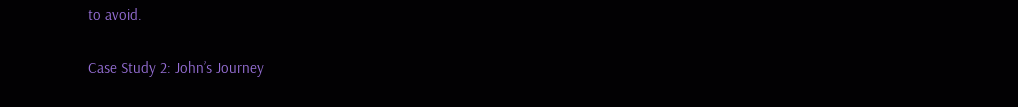to avoid.

Case Study 2: John’s Journey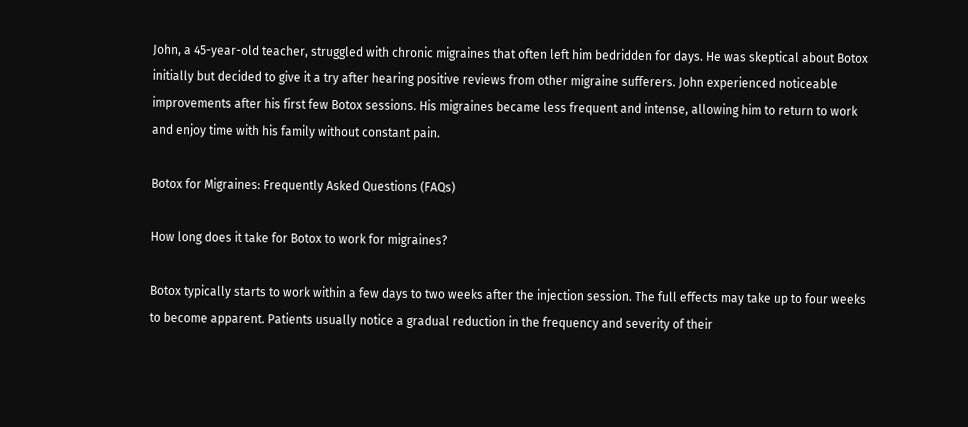John, a 45-year-old teacher, struggled with chronic migraines that often left him bedridden for days. He was skeptical about Botox initially but decided to give it a try after hearing positive reviews from other migraine sufferers. John experienced noticeable improvements after his first few Botox sessions. His migraines became less frequent and intense, allowing him to return to work and enjoy time with his family without constant pain.

Botox for Migraines: Frequently Asked Questions (FAQs)

How long does it take for Botox to work for migraines?

Botox typically starts to work within a few days to two weeks after the injection session. The full effects may take up to four weeks to become apparent. Patients usually notice a gradual reduction in the frequency and severity of their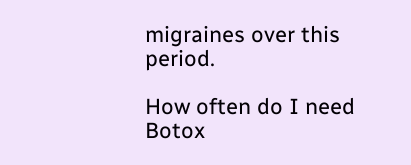migraines over this period.

How often do I need Botox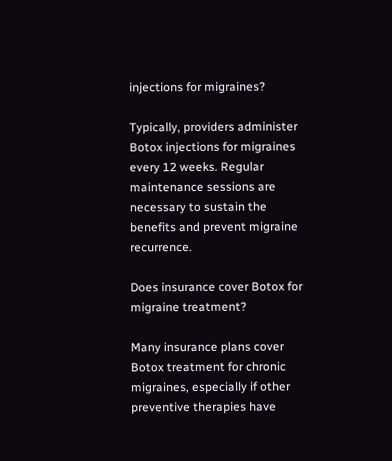injections for migraines?

Typically, providers administer Botox injections for migraines every 12 weeks. Regular maintenance sessions are necessary to sustain the benefits and prevent migraine recurrence.

Does insurance cover Botox for migraine treatment?

Many insurance plans cover Botox treatment for chronic migraines, especially if other preventive therapies have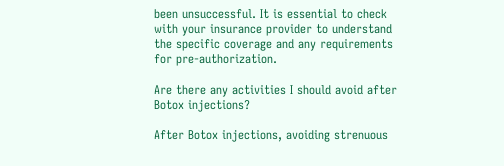been unsuccessful. It is essential to check with your insurance provider to understand the specific coverage and any requirements for pre-authorization.

Are there any activities I should avoid after Botox injections?

After Botox injections, avoiding strenuous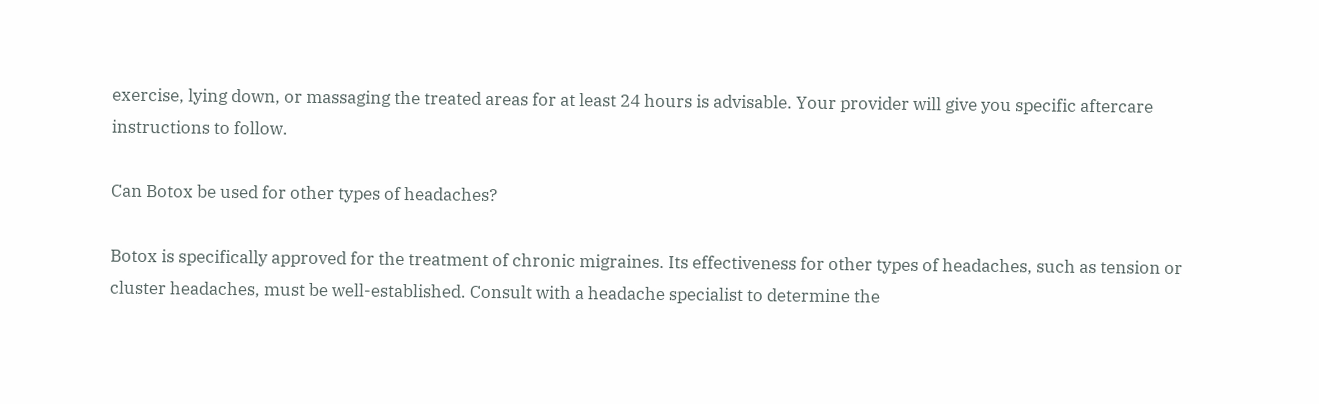exercise, lying down, or massaging the treated areas for at least 24 hours is advisable. Your provider will give you specific aftercare instructions to follow.

Can Botox be used for other types of headaches?

Botox is specifically approved for the treatment of chronic migraines. Its effectiveness for other types of headaches, such as tension or cluster headaches, must be well-established. Consult with a headache specialist to determine the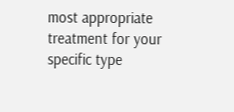most appropriate treatment for your specific type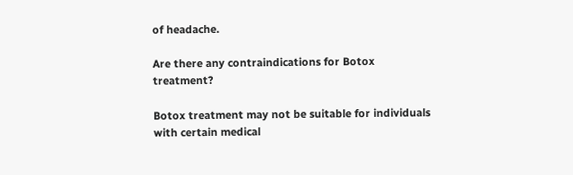of headache.

Are there any contraindications for Botox treatment?

Botox treatment may not be suitable for individuals with certain medical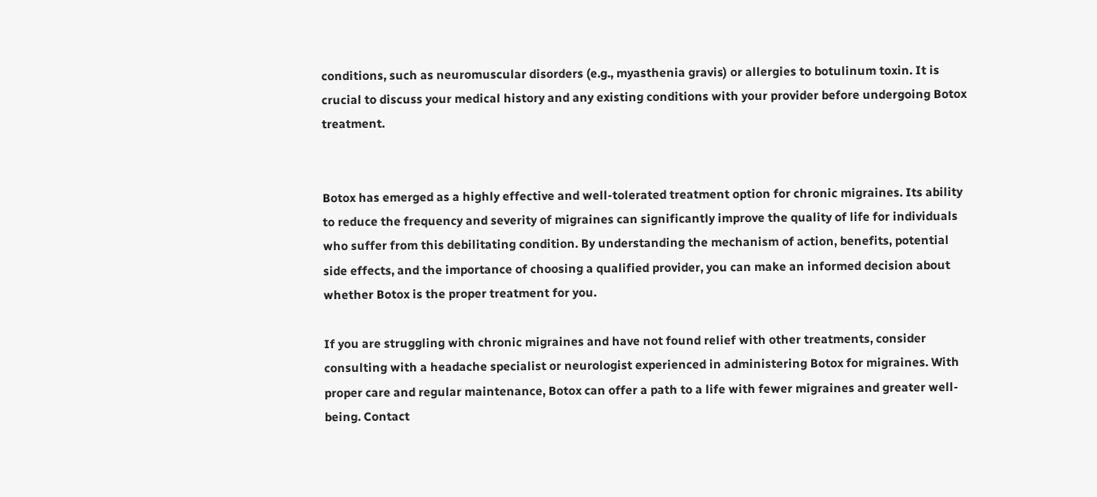conditions, such as neuromuscular disorders (e.g., myasthenia gravis) or allergies to botulinum toxin. It is crucial to discuss your medical history and any existing conditions with your provider before undergoing Botox treatment.


Botox has emerged as a highly effective and well-tolerated treatment option for chronic migraines. Its ability to reduce the frequency and severity of migraines can significantly improve the quality of life for individuals who suffer from this debilitating condition. By understanding the mechanism of action, benefits, potential side effects, and the importance of choosing a qualified provider, you can make an informed decision about whether Botox is the proper treatment for you.

If you are struggling with chronic migraines and have not found relief with other treatments, consider consulting with a headache specialist or neurologist experienced in administering Botox for migraines. With proper care and regular maintenance, Botox can offer a path to a life with fewer migraines and greater well-being. Contact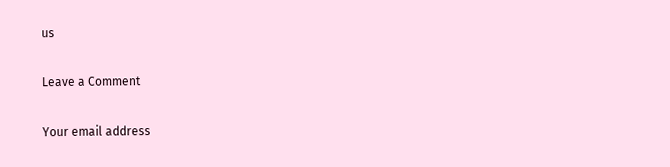us

Leave a Comment

Your email address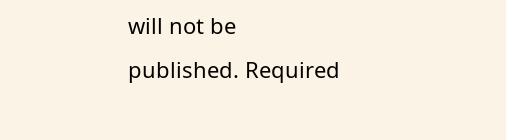will not be published. Required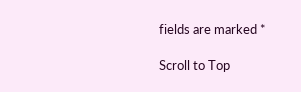fields are marked *

Scroll to Top